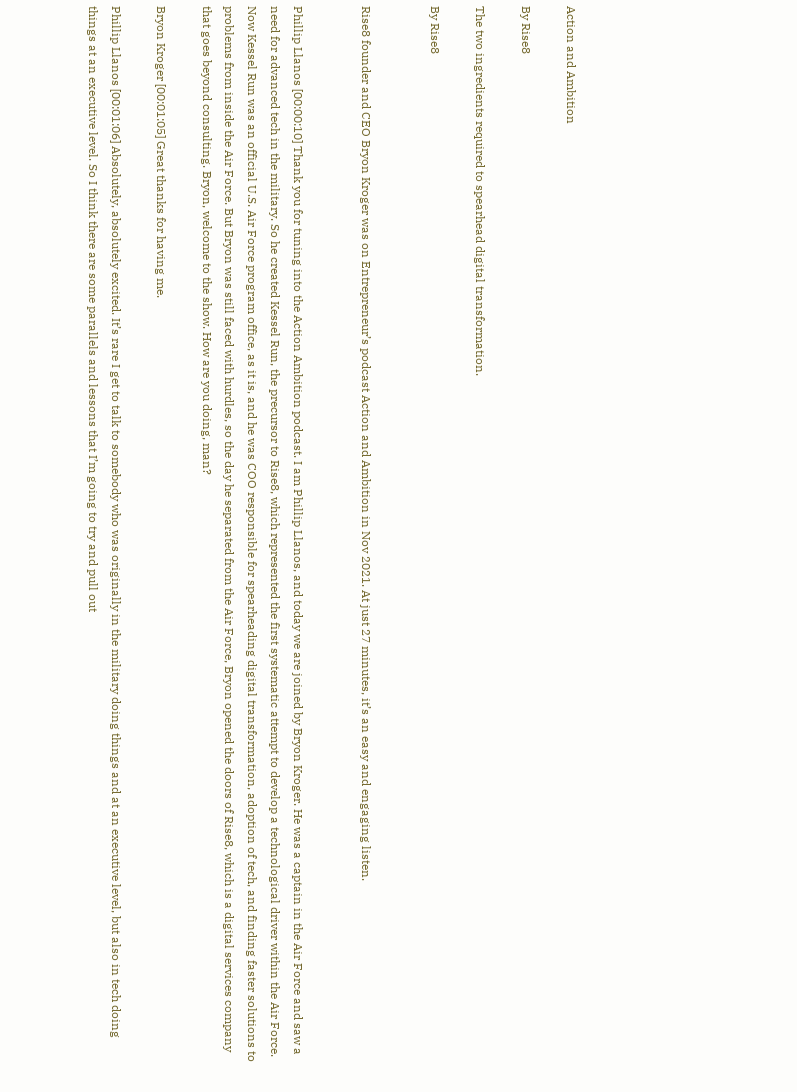Action and Ambition

By Rise8

The two ingredients required to spearhead digital transformation.

By Rise8


Rise8 founder and CEO Bryon Kroger was on Entrepreneur’s podcast Action and Ambition in Nov 2021. At just 27 minutes, it’s an easy and engaging listen.


Phillip Llanos [00:00:10] Thank you for tuning into the Action Ambition podcast. I am Phillip Llanos, and today we are joined by Bryon Kroger. He was a captain in the Air Force and saw a need for advanced tech in the military. So he created Kessel Run, the precursor to Rise8, which represented the first systematic attempt to develop a technological driver within the Air Force. Now Kessel Run was an official U.S. Air Force program office, as it is, and he was COO responsible for spearheading digital transformation, adoption of tech, and finding faster solutions to problems from inside the Air Force. But Bryon was still faced with hurdles, so the day he separated from the Air Force, Bryon opened the doors of Rise8, which is a digital services company that goes beyond consulting. Bryon, welcome to the show. How are you doing, man?

Bryon Kroger [00:01:05] Great thanks for having me.

Phillip Llanos [00:01:06] Absolutely, absolutely excited. It’s rare I get to talk to somebody who was originally in the military doing things and at an executive level, but also in tech doing things at an executive level. So I think there are some parallels and lessons that I’m going to try and pull out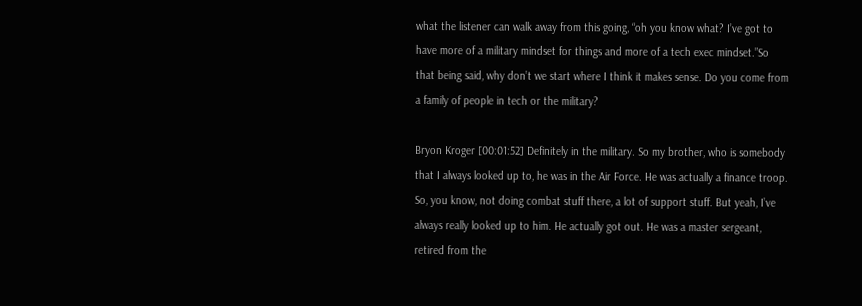what the listener can walk away from this going, “oh you know what? I’ve got to have more of a military mindset for things and more of a tech exec mindset.”So that being said, why don’t we start where I think it makes sense. Do you come from a family of people in tech or the military?

Bryon Kroger [00:01:52] Definitely in the military. So my brother, who is somebody that I always looked up to, he was in the Air Force. He was actually a finance troop. So, you know, not doing combat stuff there, a lot of support stuff. But yeah, I’ve always really looked up to him. He actually got out. He was a master sergeant, retired from the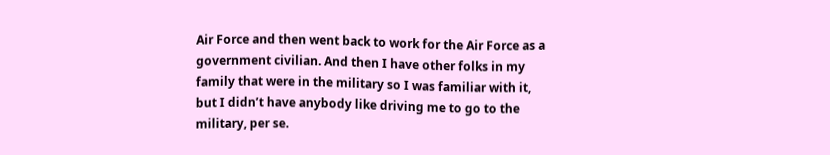Air Force and then went back to work for the Air Force as a government civilian. And then I have other folks in my family that were in the military so I was familiar with it, but I didn’t have anybody like driving me to go to the military, per se.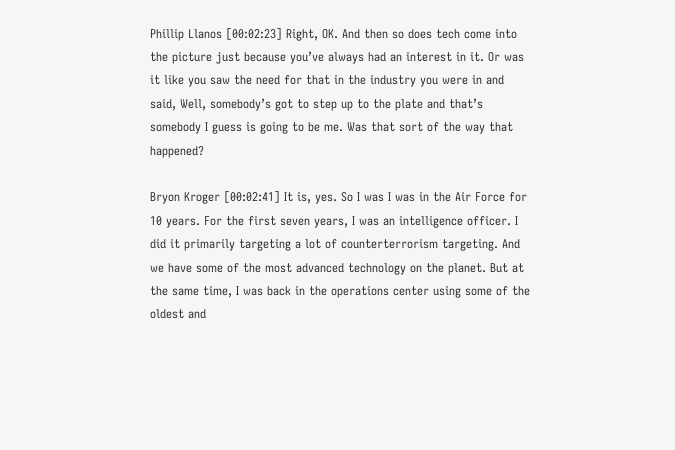Phillip Llanos [00:02:23] Right, OK. And then so does tech come into the picture just because you’ve always had an interest in it. Or was it like you saw the need for that in the industry you were in and said, Well, somebody’s got to step up to the plate and that’s somebody I guess is going to be me. Was that sort of the way that happened?

Bryon Kroger [00:02:41] It is, yes. So I was I was in the Air Force for 10 years. For the first seven years, I was an intelligence officer. I did it primarily targeting a lot of counterterrorism targeting. And we have some of the most advanced technology on the planet. But at the same time, I was back in the operations center using some of the oldest and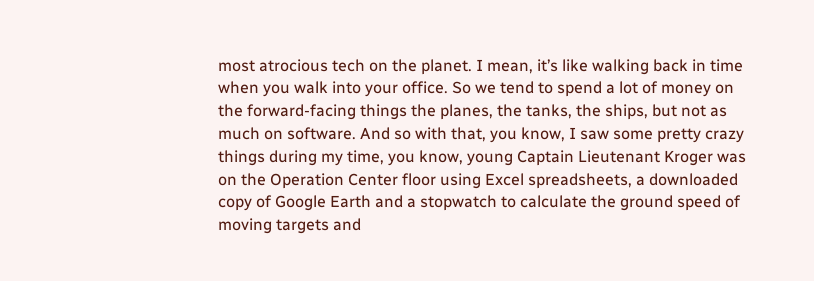most atrocious tech on the planet. I mean, it’s like walking back in time when you walk into your office. So we tend to spend a lot of money on the forward-facing things the planes, the tanks, the ships, but not as much on software. And so with that, you know, I saw some pretty crazy things during my time, you know, young Captain Lieutenant Kroger was on the Operation Center floor using Excel spreadsheets, a downloaded copy of Google Earth and a stopwatch to calculate the ground speed of moving targets and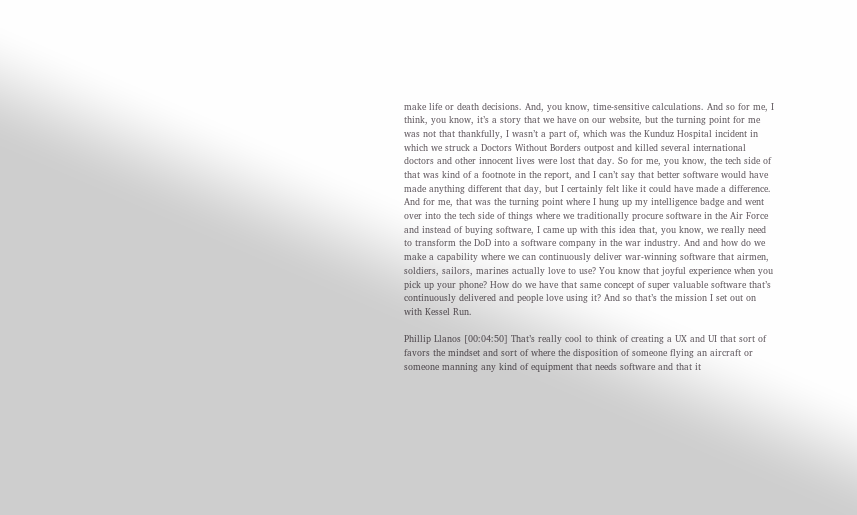make life or death decisions. And, you know, time-sensitive calculations. And so for me, I think, you know, it’s a story that we have on our website, but the turning point for me was not that thankfully, I wasn’t a part of, which was the Kunduz Hospital incident in which we struck a Doctors Without Borders outpost and killed several international doctors and other innocent lives were lost that day. So for me, you know, the tech side of that was kind of a footnote in the report, and I can’t say that better software would have made anything different that day, but I certainly felt like it could have made a difference. And for me, that was the turning point where I hung up my intelligence badge and went over into the tech side of things where we traditionally procure software in the Air Force and instead of buying software, I came up with this idea that, you know, we really need to transform the DoD into a software company in the war industry. And and how do we make a capability where we can continuously deliver war-winning software that airmen, soldiers, sailors, marines actually love to use? You know that joyful experience when you pick up your phone? How do we have that same concept of super valuable software that’s continuously delivered and people love using it? And so that’s the mission I set out on with Kessel Run.

Phillip Llanos [00:04:50] That’s really cool to think of creating a UX and UI that sort of favors the mindset and sort of where the disposition of someone flying an aircraft or someone manning any kind of equipment that needs software and that it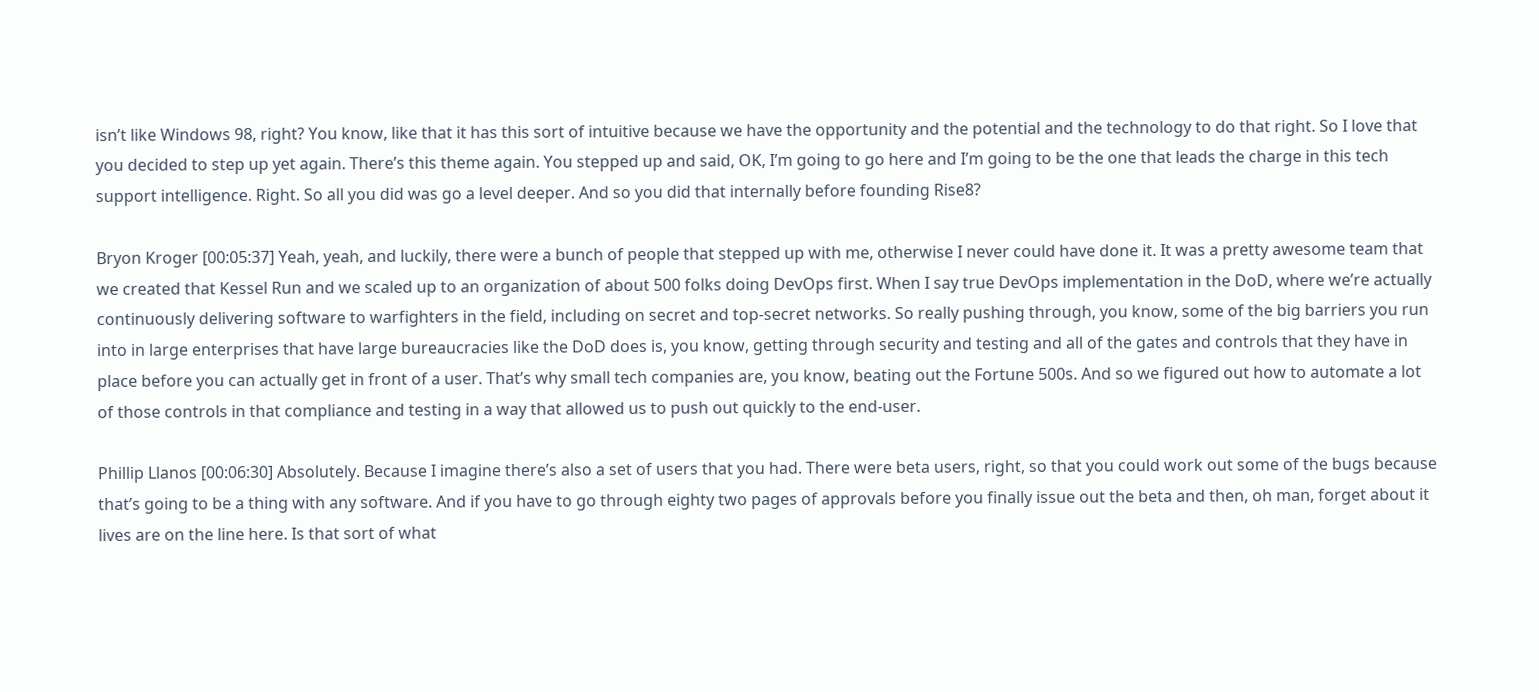isn’t like Windows 98, right? You know, like that it has this sort of intuitive because we have the opportunity and the potential and the technology to do that right. So I love that you decided to step up yet again. There’s this theme again. You stepped up and said, OK, I’m going to go here and I’m going to be the one that leads the charge in this tech support intelligence. Right. So all you did was go a level deeper. And so you did that internally before founding Rise8?

Bryon Kroger [00:05:37] Yeah, yeah, and luckily, there were a bunch of people that stepped up with me, otherwise I never could have done it. It was a pretty awesome team that we created that Kessel Run and we scaled up to an organization of about 500 folks doing DevOps first. When I say true DevOps implementation in the DoD, where we’re actually continuously delivering software to warfighters in the field, including on secret and top-secret networks. So really pushing through, you know, some of the big barriers you run into in large enterprises that have large bureaucracies like the DoD does is, you know, getting through security and testing and all of the gates and controls that they have in place before you can actually get in front of a user. That’s why small tech companies are, you know, beating out the Fortune 500s. And so we figured out how to automate a lot of those controls in that compliance and testing in a way that allowed us to push out quickly to the end-user.

Phillip Llanos [00:06:30] Absolutely. Because I imagine there’s also a set of users that you had. There were beta users, right, so that you could work out some of the bugs because that’s going to be a thing with any software. And if you have to go through eighty two pages of approvals before you finally issue out the beta and then, oh man, forget about it lives are on the line here. Is that sort of what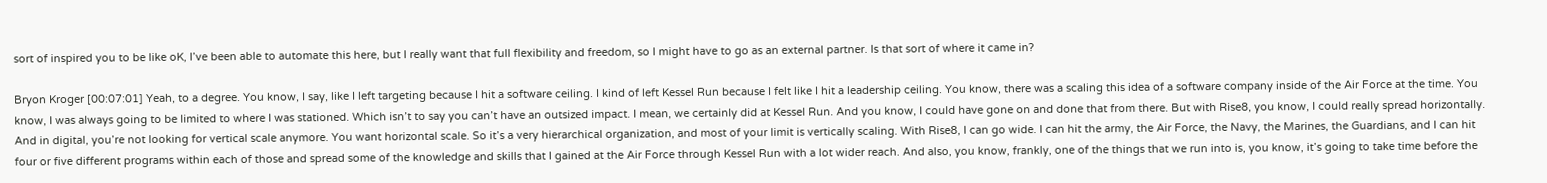sort of inspired you to be like oK, I’ve been able to automate this here, but I really want that full flexibility and freedom, so I might have to go as an external partner. Is that sort of where it came in?

Bryon Kroger [00:07:01] Yeah, to a degree. You know, I say, like I left targeting because I hit a software ceiling. I kind of left Kessel Run because I felt like I hit a leadership ceiling. You know, there was a scaling this idea of a software company inside of the Air Force at the time. You know, I was always going to be limited to where I was stationed. Which isn’t to say you can’t have an outsized impact. I mean, we certainly did at Kessel Run. And you know, I could have gone on and done that from there. But with Rise8, you know, I could really spread horizontally. And in digital, you’re not looking for vertical scale anymore. You want horizontal scale. So it’s a very hierarchical organization, and most of your limit is vertically scaling. With Rise8, I can go wide. I can hit the army, the Air Force, the Navy, the Marines, the Guardians, and I can hit four or five different programs within each of those and spread some of the knowledge and skills that I gained at the Air Force through Kessel Run with a lot wider reach. And also, you know, frankly, one of the things that we run into is, you know, it’s going to take time before the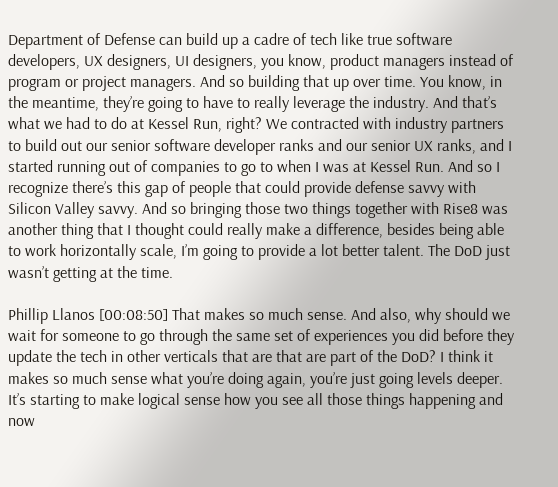Department of Defense can build up a cadre of tech like true software developers, UX designers, UI designers, you know, product managers instead of program or project managers. And so building that up over time. You know, in the meantime, they’re going to have to really leverage the industry. And that’s what we had to do at Kessel Run, right? We contracted with industry partners to build out our senior software developer ranks and our senior UX ranks, and I started running out of companies to go to when I was at Kessel Run. And so I recognize there’s this gap of people that could provide defense savvy with Silicon Valley savvy. And so bringing those two things together with Rise8 was another thing that I thought could really make a difference, besides being able to work horizontally scale, I’m going to provide a lot better talent. The DoD just wasn’t getting at the time.

Phillip Llanos [00:08:50] That makes so much sense. And also, why should we wait for someone to go through the same set of experiences you did before they update the tech in other verticals that are that are part of the DoD? I think it makes so much sense what you’re doing again, you’re just going levels deeper. It’s starting to make logical sense how you see all those things happening and now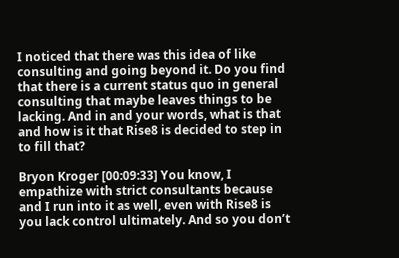I noticed that there was this idea of like consulting and going beyond it. Do you find that there is a current status quo in general consulting that maybe leaves things to be lacking. And in and your words, what is that and how is it that Rise8 is decided to step in to fill that?

Bryon Kroger [00:09:33] You know, I empathize with strict consultants because and I run into it as well, even with Rise8 is you lack control ultimately. And so you don’t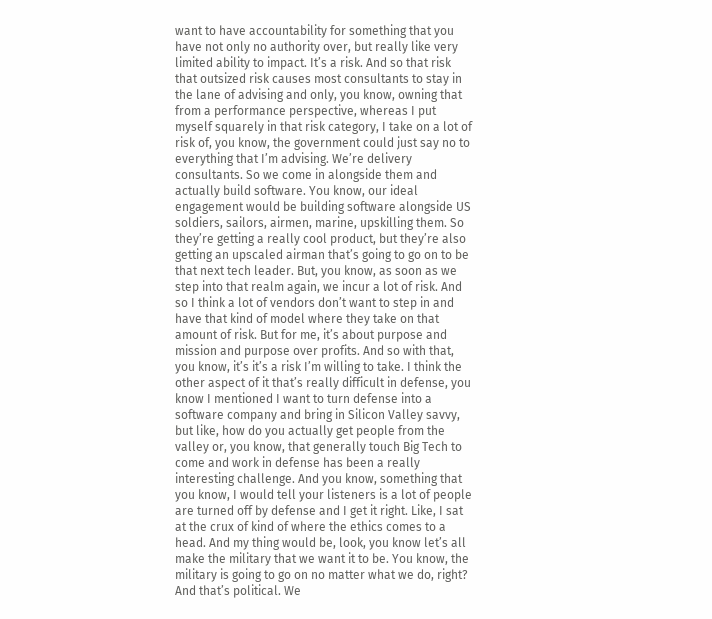want to have accountability for something that you have not only no authority over, but really like very limited ability to impact. It’s a risk. And so that risk that outsized risk causes most consultants to stay in the lane of advising and only, you know, owning that from a performance perspective, whereas I put myself squarely in that risk category, I take on a lot of risk of, you know, the government could just say no to everything that I’m advising. We’re delivery consultants. So we come in alongside them and actually build software. You know, our ideal engagement would be building software alongside US soldiers, sailors, airmen, marine, upskilling them. So they’re getting a really cool product, but they’re also getting an upscaled airman that’s going to go on to be that next tech leader. But, you know, as soon as we step into that realm again, we incur a lot of risk. And so I think a lot of vendors don’t want to step in and have that kind of model where they take on that amount of risk. But for me, it’s about purpose and mission and purpose over profits. And so with that, you know, it’s it’s a risk I’m willing to take. I think the other aspect of it that’s really difficult in defense, you know I mentioned I want to turn defense into a software company and bring in Silicon Valley savvy, but like, how do you actually get people from the valley or, you know, that generally touch Big Tech to come and work in defense has been a really interesting challenge. And you know, something that you know, I would tell your listeners is a lot of people are turned off by defense and I get it right. Like, I sat at the crux of kind of where the ethics comes to a head. And my thing would be, look, you know let’s all make the military that we want it to be. You know, the military is going to go on no matter what we do, right? And that’s political. We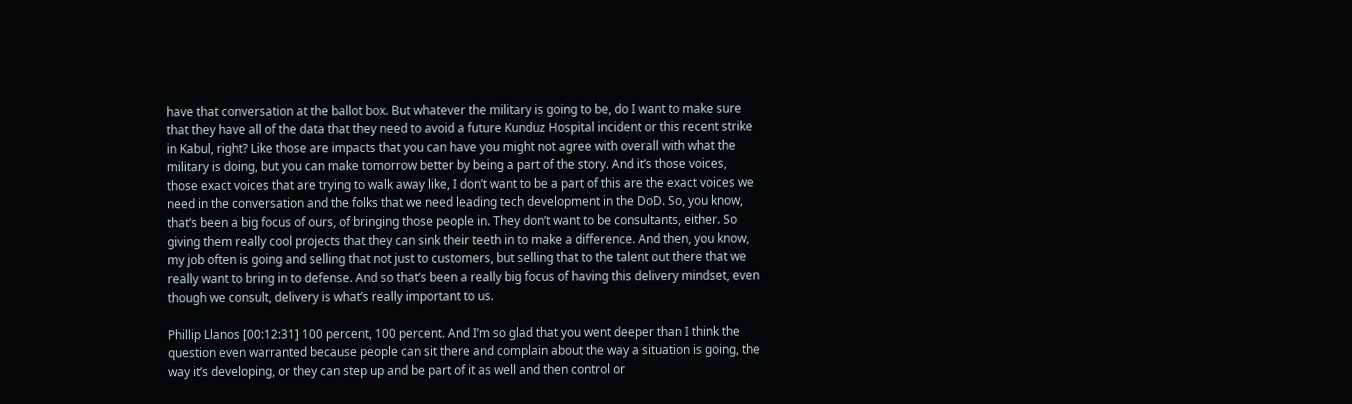have that conversation at the ballot box. But whatever the military is going to be, do I want to make sure that they have all of the data that they need to avoid a future Kunduz Hospital incident or this recent strike in Kabul, right? Like those are impacts that you can have you might not agree with overall with what the military is doing, but you can make tomorrow better by being a part of the story. And it’s those voices, those exact voices that are trying to walk away like, I don’t want to be a part of this are the exact voices we need in the conversation and the folks that we need leading tech development in the DoD. So, you know, that’s been a big focus of ours, of bringing those people in. They don’t want to be consultants, either. So giving them really cool projects that they can sink their teeth in to make a difference. And then, you know, my job often is going and selling that not just to customers, but selling that to the talent out there that we really want to bring in to defense. And so that’s been a really big focus of having this delivery mindset, even though we consult, delivery is what’s really important to us.

Phillip Llanos [00:12:31] 100 percent, 100 percent. And I’m so glad that you went deeper than I think the question even warranted because people can sit there and complain about the way a situation is going, the way it’s developing, or they can step up and be part of it as well and then control or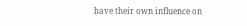have their own influence on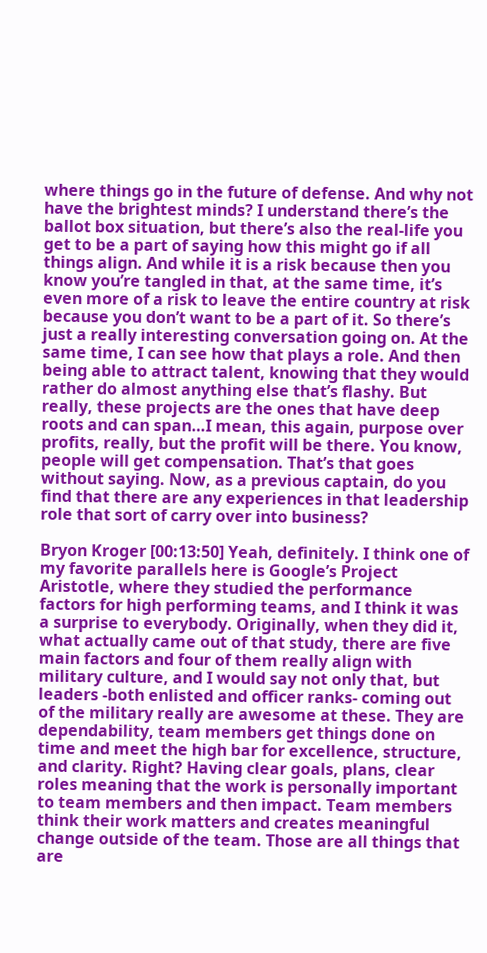where things go in the future of defense. And why not have the brightest minds? I understand there’s the ballot box situation, but there’s also the real-life you get to be a part of saying how this might go if all things align. And while it is a risk because then you know you’re tangled in that, at the same time, it’s even more of a risk to leave the entire country at risk because you don’t want to be a part of it. So there’s just a really interesting conversation going on. At the same time, I can see how that plays a role. And then being able to attract talent, knowing that they would rather do almost anything else that’s flashy. But really, these projects are the ones that have deep roots and can span…I mean, this again, purpose over profits, really, but the profit will be there. You know, people will get compensation. That’s that goes without saying. Now, as a previous captain, do you find that there are any experiences in that leadership role that sort of carry over into business?

Bryon Kroger [00:13:50] Yeah, definitely. I think one of my favorite parallels here is Google’s Project Aristotle, where they studied the performance factors for high performing teams, and I think it was a surprise to everybody. Originally, when they did it, what actually came out of that study, there are five main factors and four of them really align with military culture, and I would say not only that, but leaders -both enlisted and officer ranks- coming out of the military really are awesome at these. They are dependability, team members get things done on time and meet the high bar for excellence, structure, and clarity. Right? Having clear goals, plans, clear roles meaning that the work is personally important to team members and then impact. Team members think their work matters and creates meaningful change outside of the team. Those are all things that are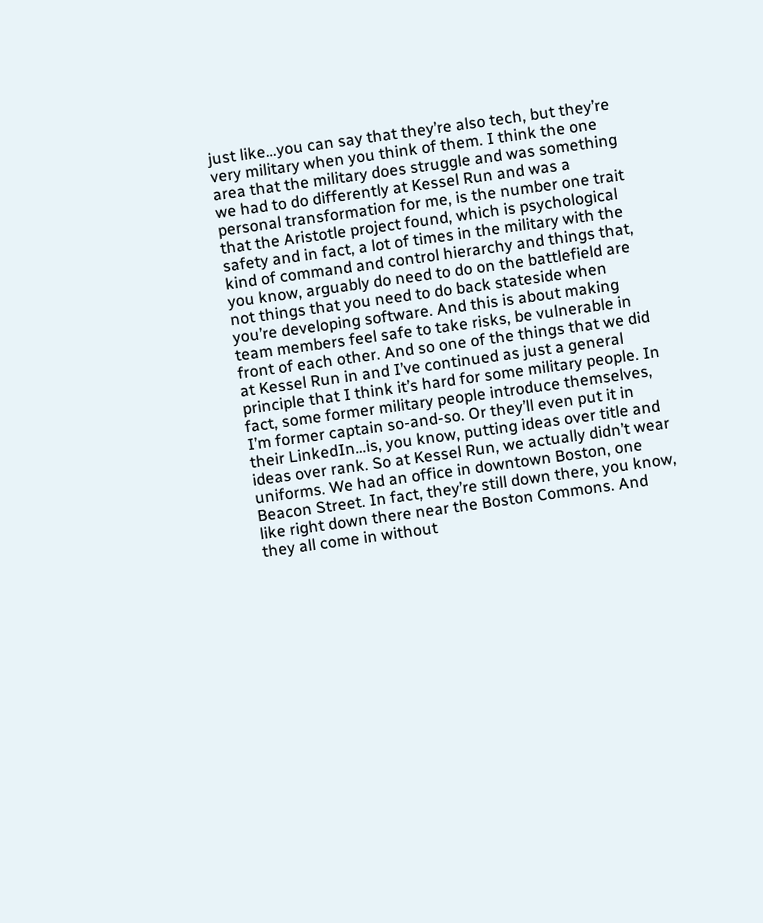just like…you can say that they’re also tech, but they’re very military when you think of them. I think the one area that the military does struggle and was something we had to do differently at Kessel Run and was a personal transformation for me, is the number one trait that the Aristotle project found, which is psychological safety and in fact, a lot of times in the military with the kind of command and control hierarchy and things that, you know, arguably do need to do on the battlefield are not things that you need to do back stateside when you’re developing software. And this is about making team members feel safe to take risks, be vulnerable in front of each other. And so one of the things that we did at Kessel Run in and I’ve continued as just a general principle that I think it’s hard for some military people. In fact, some former military people introduce themselves, I’m former captain so-and-so. Or they’ll even put it in their LinkedIn…is, you know, putting ideas over title and ideas over rank. So at Kessel Run, we actually didn’t wear uniforms. We had an office in downtown Boston, one Beacon Street. In fact, they’re still down there, you know, like right down there near the Boston Commons. And they all come in without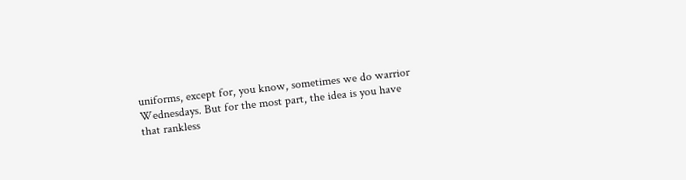uniforms, except for, you know, sometimes we do warrior Wednesdays. But for the most part, the idea is you have that rankless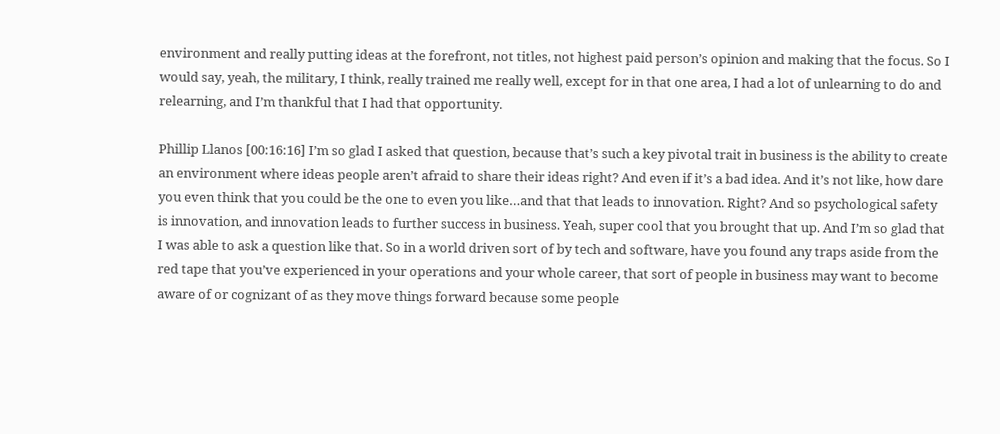environment and really putting ideas at the forefront, not titles, not highest paid person’s opinion and making that the focus. So I would say, yeah, the military, I think, really trained me really well, except for in that one area, I had a lot of unlearning to do and relearning, and I’m thankful that I had that opportunity.

Phillip Llanos [00:16:16] I’m so glad I asked that question, because that’s such a key pivotal trait in business is the ability to create an environment where ideas people aren’t afraid to share their ideas right? And even if it’s a bad idea. And it’s not like, how dare you even think that you could be the one to even you like…and that that leads to innovation. Right? And so psychological safety is innovation, and innovation leads to further success in business. Yeah, super cool that you brought that up. And I’m so glad that I was able to ask a question like that. So in a world driven sort of by tech and software, have you found any traps aside from the red tape that you’ve experienced in your operations and your whole career, that sort of people in business may want to become aware of or cognizant of as they move things forward because some people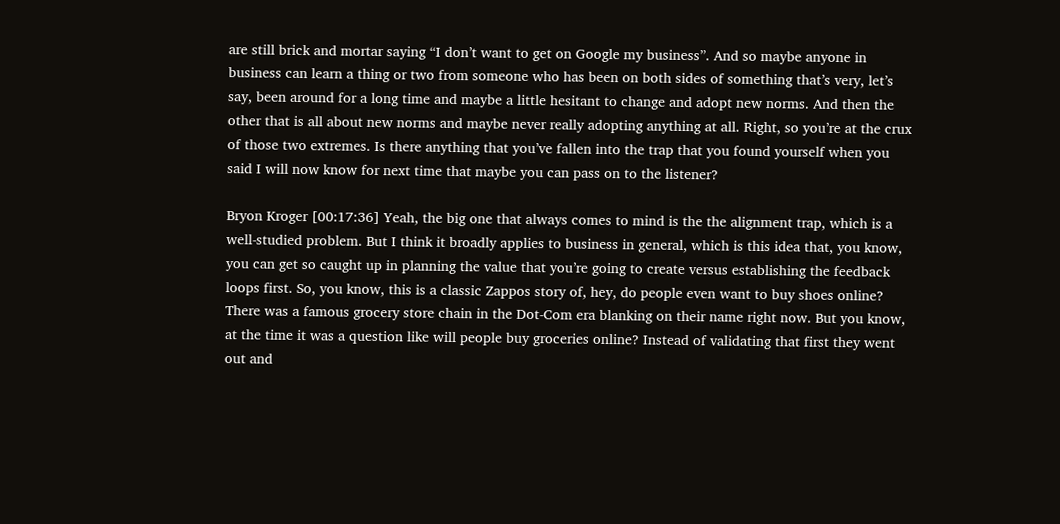are still brick and mortar saying “I don’t want to get on Google my business”. And so maybe anyone in business can learn a thing or two from someone who has been on both sides of something that’s very, let’s say, been around for a long time and maybe a little hesitant to change and adopt new norms. And then the other that is all about new norms and maybe never really adopting anything at all. Right, so you’re at the crux of those two extremes. Is there anything that you’ve fallen into the trap that you found yourself when you said I will now know for next time that maybe you can pass on to the listener?

Bryon Kroger [00:17:36] Yeah, the big one that always comes to mind is the the alignment trap, which is a well-studied problem. But I think it broadly applies to business in general, which is this idea that, you know, you can get so caught up in planning the value that you’re going to create versus establishing the feedback loops first. So, you know, this is a classic Zappos story of, hey, do people even want to buy shoes online? There was a famous grocery store chain in the Dot-Com era blanking on their name right now. But you know, at the time it was a question like will people buy groceries online? Instead of validating that first they went out and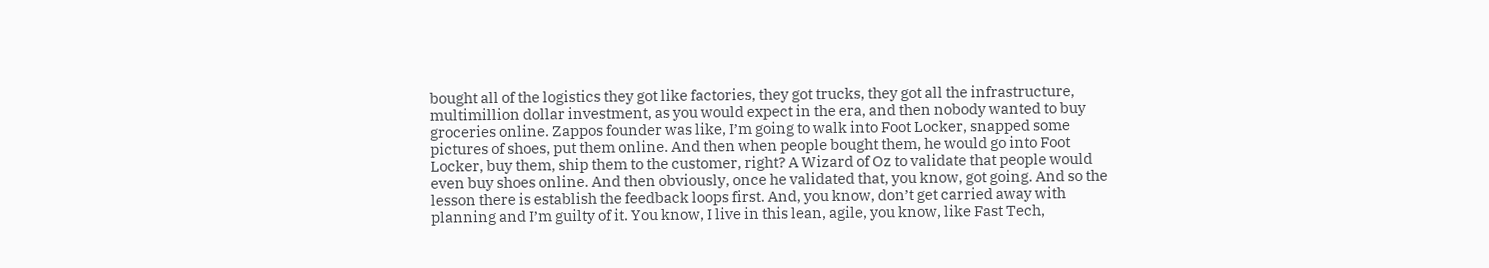bought all of the logistics they got like factories, they got trucks, they got all the infrastructure, multimillion dollar investment, as you would expect in the era, and then nobody wanted to buy groceries online. Zappos founder was like, I’m going to walk into Foot Locker, snapped some pictures of shoes, put them online. And then when people bought them, he would go into Foot Locker, buy them, ship them to the customer, right? A Wizard of Oz to validate that people would even buy shoes online. And then obviously, once he validated that, you know, got going. And so the lesson there is establish the feedback loops first. And, you know, don’t get carried away with planning and I’m guilty of it. You know, I live in this lean, agile, you know, like Fast Tech,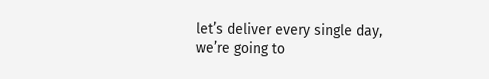let’s deliver every single day, we’re going to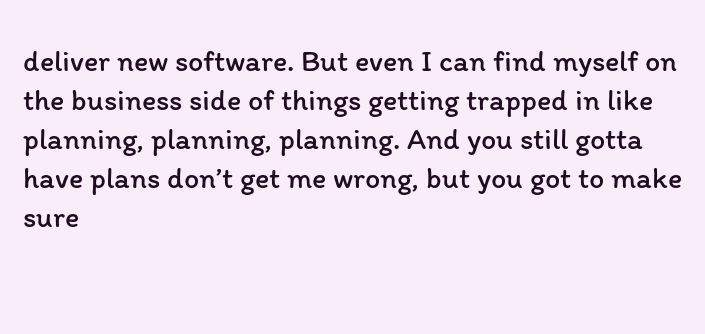deliver new software. But even I can find myself on the business side of things getting trapped in like planning, planning, planning. And you still gotta have plans don’t get me wrong, but you got to make sure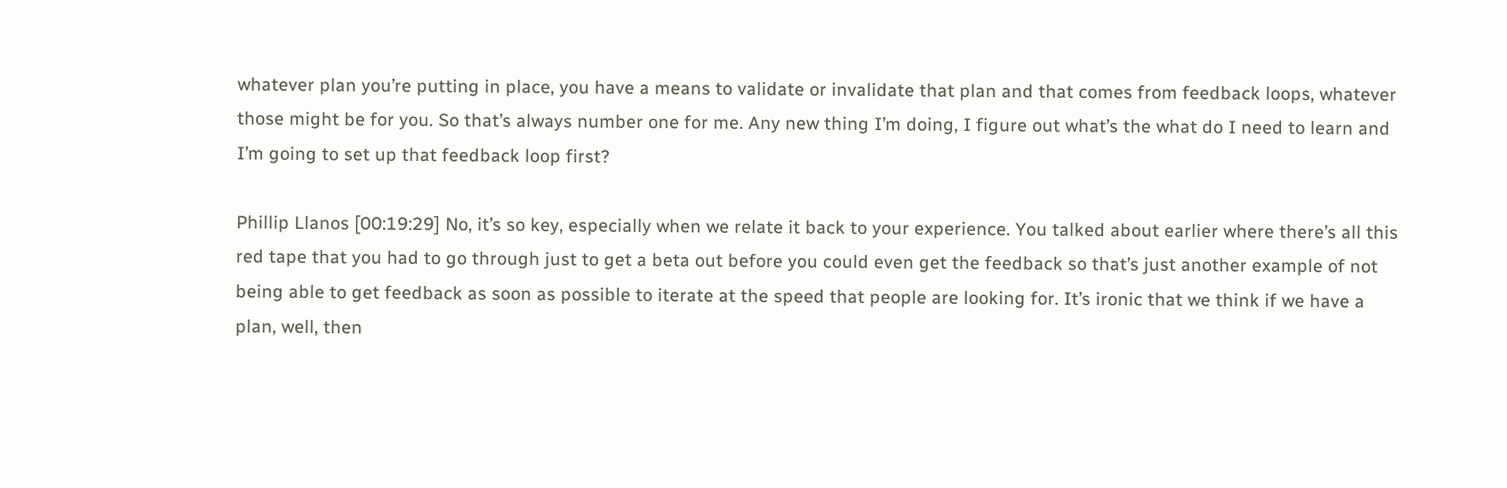whatever plan you’re putting in place, you have a means to validate or invalidate that plan and that comes from feedback loops, whatever those might be for you. So that’s always number one for me. Any new thing I’m doing, I figure out what’s the what do I need to learn and I’m going to set up that feedback loop first?

Phillip Llanos [00:19:29] No, it’s so key, especially when we relate it back to your experience. You talked about earlier where there’s all this red tape that you had to go through just to get a beta out before you could even get the feedback so that’s just another example of not being able to get feedback as soon as possible to iterate at the speed that people are looking for. It’s ironic that we think if we have a plan, well, then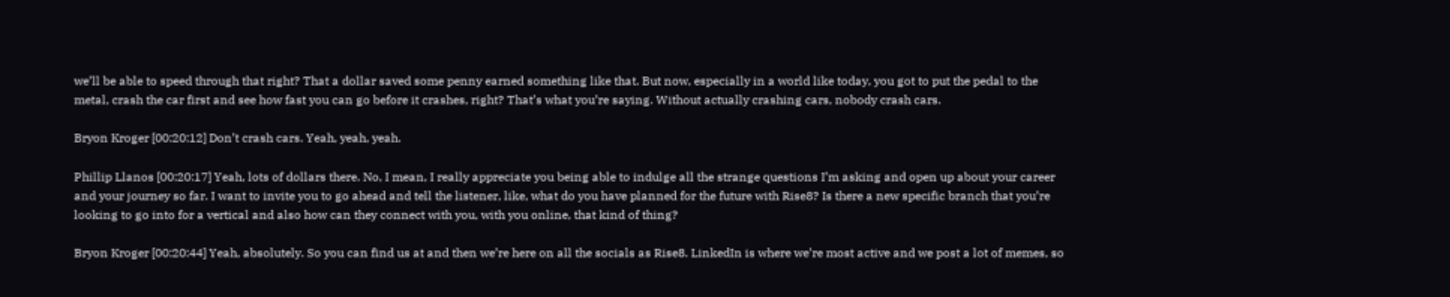we’ll be able to speed through that right? That a dollar saved some penny earned something like that. But now, especially in a world like today, you got to put the pedal to the metal, crash the car first and see how fast you can go before it crashes, right? That’s what you’re saying. Without actually crashing cars, nobody crash cars.

Bryon Kroger [00:20:12] Don’t crash cars. Yeah, yeah, yeah.

Phillip Llanos [00:20:17] Yeah, lots of dollars there. No, I mean, I really appreciate you being able to indulge all the strange questions I’m asking and open up about your career and your journey so far. I want to invite you to go ahead and tell the listener, like, what do you have planned for the future with Rise8? Is there a new specific branch that you’re looking to go into for a vertical and also how can they connect with you, with you online, that kind of thing?

Bryon Kroger [00:20:44] Yeah, absolutely. So you can find us at and then we’re here on all the socials as Rise8. LinkedIn is where we’re most active and we post a lot of memes, so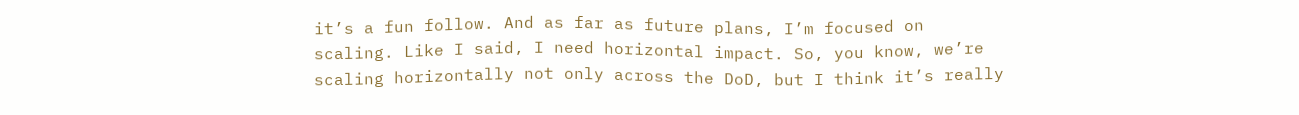it’s a fun follow. And as far as future plans, I’m focused on scaling. Like I said, I need horizontal impact. So, you know, we’re scaling horizontally not only across the DoD, but I think it’s really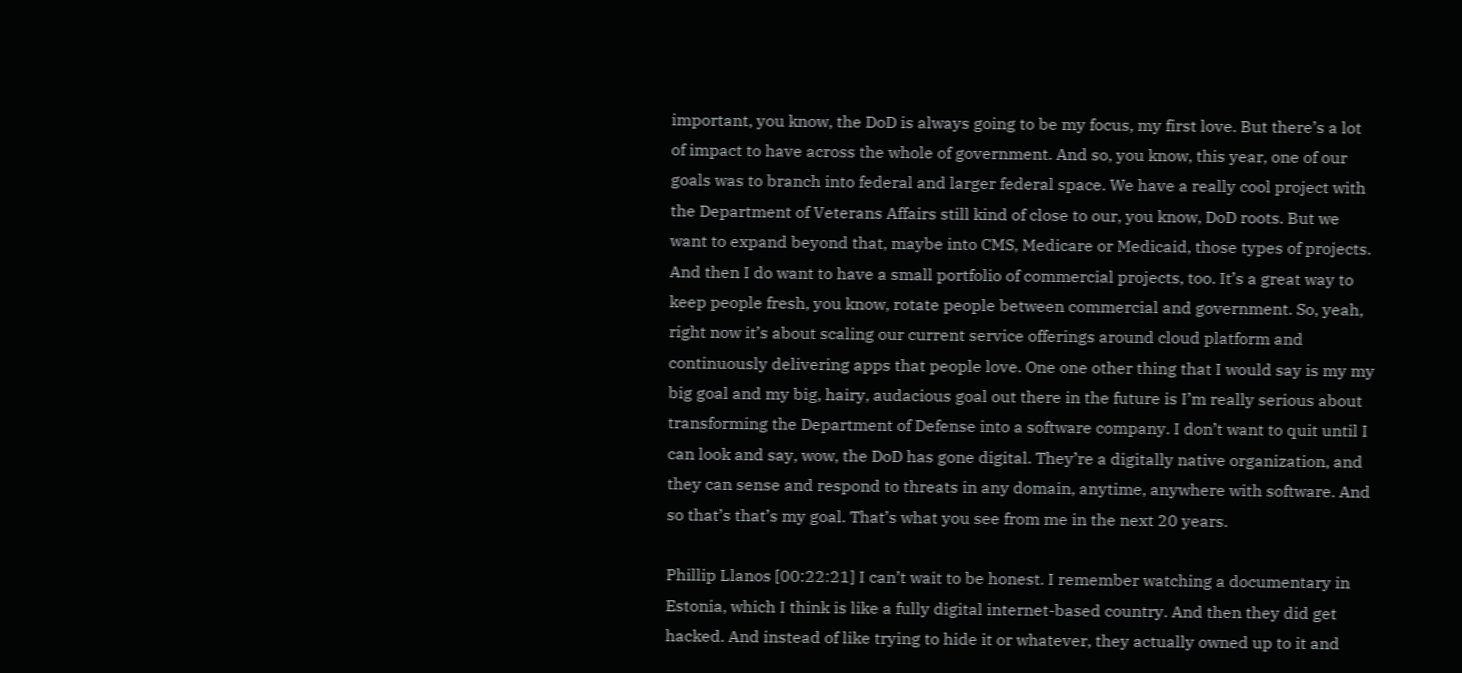important, you know, the DoD is always going to be my focus, my first love. But there’s a lot of impact to have across the whole of government. And so, you know, this year, one of our goals was to branch into federal and larger federal space. We have a really cool project with the Department of Veterans Affairs still kind of close to our, you know, DoD roots. But we want to expand beyond that, maybe into CMS, Medicare or Medicaid, those types of projects. And then I do want to have a small portfolio of commercial projects, too. It’s a great way to keep people fresh, you know, rotate people between commercial and government. So, yeah, right now it’s about scaling our current service offerings around cloud platform and continuously delivering apps that people love. One one other thing that I would say is my my big goal and my big, hairy, audacious goal out there in the future is I’m really serious about transforming the Department of Defense into a software company. I don’t want to quit until I can look and say, wow, the DoD has gone digital. They’re a digitally native organization, and they can sense and respond to threats in any domain, anytime, anywhere with software. And so that’s that’s my goal. That’s what you see from me in the next 20 years.

Phillip Llanos [00:22:21] I can’t wait to be honest. I remember watching a documentary in Estonia, which I think is like a fully digital internet-based country. And then they did get hacked. And instead of like trying to hide it or whatever, they actually owned up to it and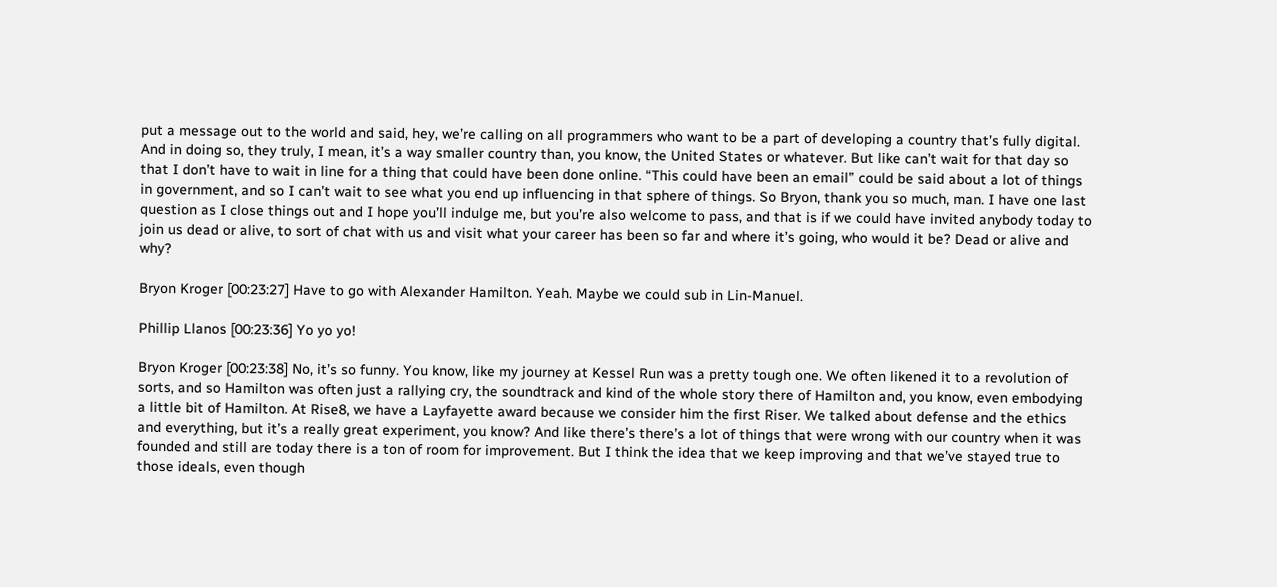put a message out to the world and said, hey, we’re calling on all programmers who want to be a part of developing a country that’s fully digital. And in doing so, they truly, I mean, it’s a way smaller country than, you know, the United States or whatever. But like can’t wait for that day so that I don’t have to wait in line for a thing that could have been done online. “This could have been an email” could be said about a lot of things in government, and so I can’t wait to see what you end up influencing in that sphere of things. So Bryon, thank you so much, man. I have one last question as I close things out and I hope you’ll indulge me, but you’re also welcome to pass, and that is if we could have invited anybody today to join us dead or alive, to sort of chat with us and visit what your career has been so far and where it’s going, who would it be? Dead or alive and why?

Bryon Kroger [00:23:27] Have to go with Alexander Hamilton. Yeah. Maybe we could sub in Lin-Manuel.

Phillip Llanos [00:23:36] Yo yo yo!

Bryon Kroger [00:23:38] No, it’s so funny. You know, like my journey at Kessel Run was a pretty tough one. We often likened it to a revolution of sorts, and so Hamilton was often just a rallying cry, the soundtrack and kind of the whole story there of Hamilton and, you know, even embodying a little bit of Hamilton. At Rise8, we have a Layfayette award because we consider him the first Riser. We talked about defense and the ethics and everything, but it’s a really great experiment, you know? And like there’s there’s a lot of things that were wrong with our country when it was founded and still are today there is a ton of room for improvement. But I think the idea that we keep improving and that we’ve stayed true to those ideals, even though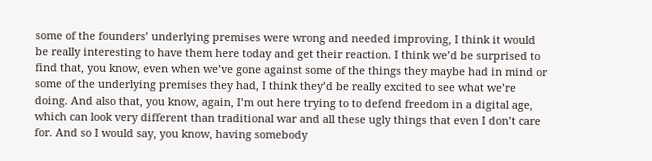some of the founders’ underlying premises were wrong and needed improving, I think it would be really interesting to have them here today and get their reaction. I think we’d be surprised to find that, you know, even when we’ve gone against some of the things they maybe had in mind or some of the underlying premises they had, I think they’d be really excited to see what we’re doing. And also that, you know, again, I’m out here trying to to defend freedom in a digital age, which can look very different than traditional war and all these ugly things that even I don’t care for. And so I would say, you know, having somebody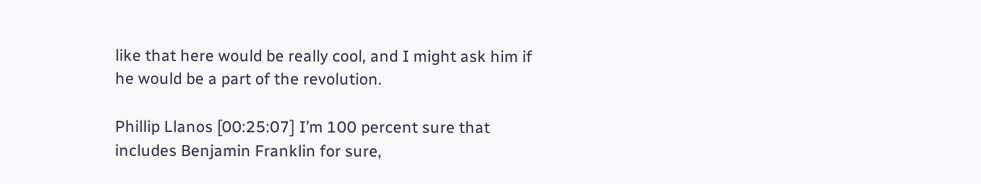like that here would be really cool, and I might ask him if he would be a part of the revolution.

Phillip Llanos [00:25:07] I’m 100 percent sure that includes Benjamin Franklin for sure,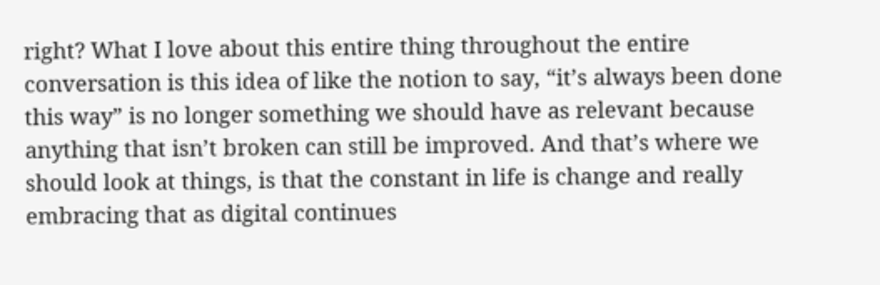right? What I love about this entire thing throughout the entire conversation is this idea of like the notion to say, “it’s always been done this way” is no longer something we should have as relevant because anything that isn’t broken can still be improved. And that’s where we should look at things, is that the constant in life is change and really embracing that as digital continues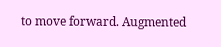to move forward. Augmented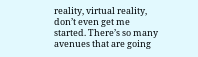reality, virtual reality, don’t even get me started. There’s so many avenues that are going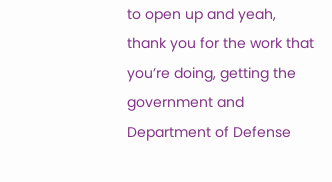to open up and yeah, thank you for the work that you’re doing, getting the government and Department of Defense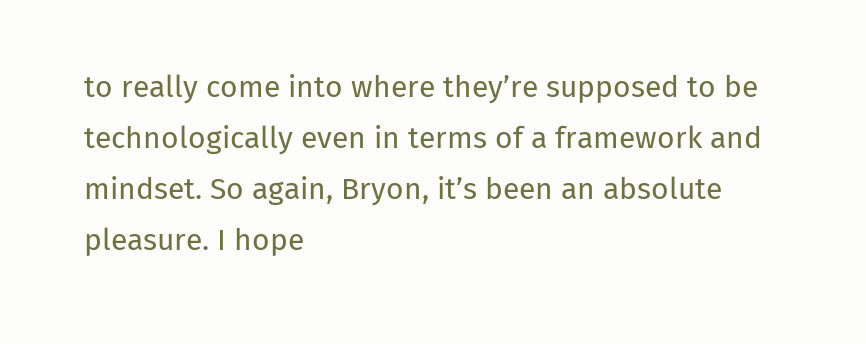to really come into where they’re supposed to be technologically even in terms of a framework and mindset. So again, Bryon, it’s been an absolute pleasure. I hope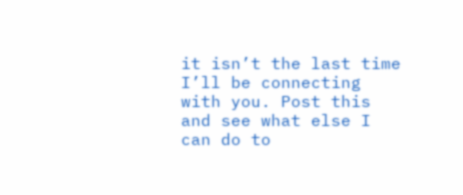it isn’t the last time I’ll be connecting with you. Post this and see what else I can do to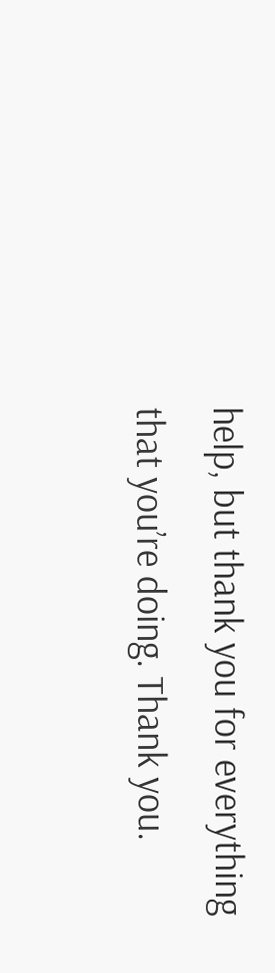help, but thank you for everything that you’re doing. Thank you.